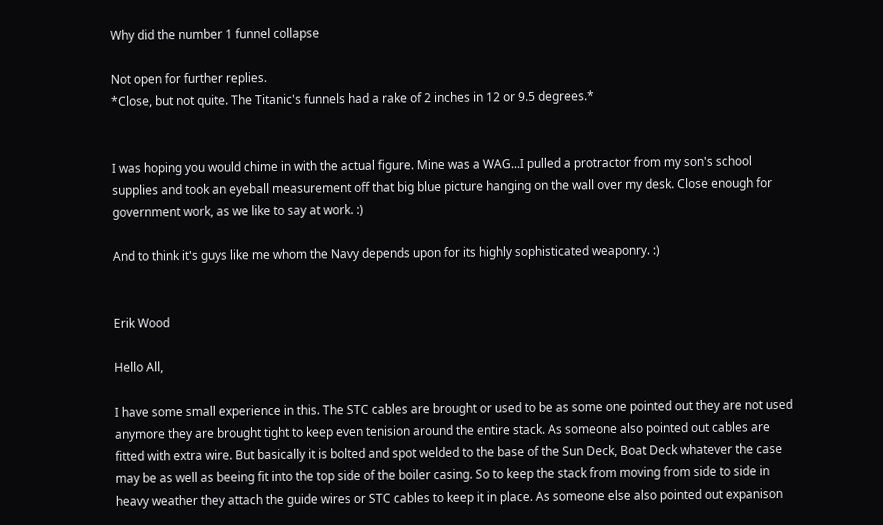Why did the number 1 funnel collapse

Not open for further replies.
*Close, but not quite. The Titanic's funnels had a rake of 2 inches in 12 or 9.5 degrees.*


I was hoping you would chime in with the actual figure. Mine was a WAG...I pulled a protractor from my son's school supplies and took an eyeball measurement off that big blue picture hanging on the wall over my desk. Close enough for government work, as we like to say at work. :)

And to think it's guys like me whom the Navy depends upon for its highly sophisticated weaponry. :)


Erik Wood

Hello All,

I have some small experience in this. The STC cables are brought or used to be as some one pointed out they are not used anymore they are brought tight to keep even tenision around the entire stack. As someone also pointed out cables are fitted with extra wire. But basically it is bolted and spot welded to the base of the Sun Deck, Boat Deck whatever the case may be as well as beeing fit into the top side of the boiler casing. So to keep the stack from moving from side to side in heavy weather they attach the guide wires or STC cables to keep it in place. As someone else also pointed out expanison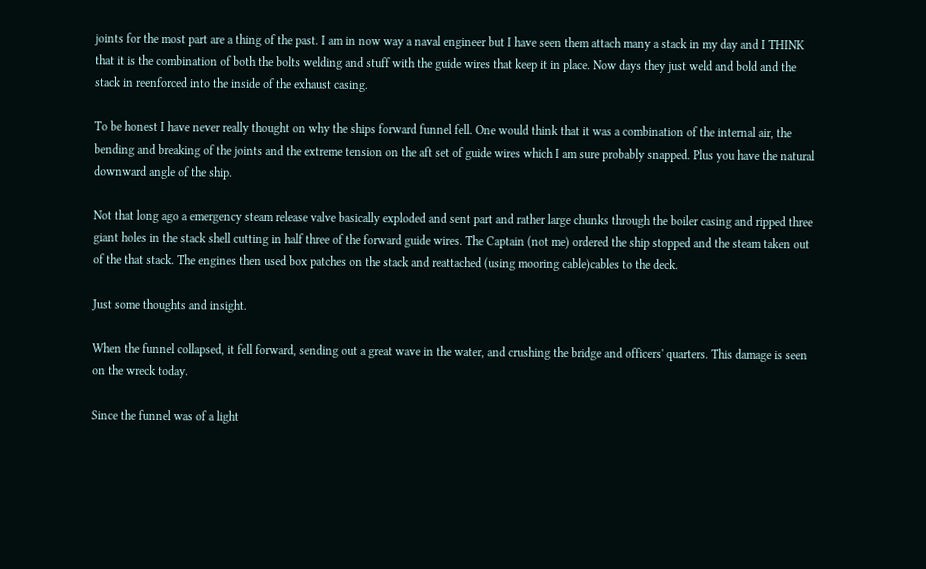joints for the most part are a thing of the past. I am in now way a naval engineer but I have seen them attach many a stack in my day and I THINK that it is the combination of both the bolts welding and stuff with the guide wires that keep it in place. Now days they just weld and bold and the stack in reenforced into the inside of the exhaust casing.

To be honest I have never really thought on why the ships forward funnel fell. One would think that it was a combination of the internal air, the bending and breaking of the joints and the extreme tension on the aft set of guide wires which I am sure probably snapped. Plus you have the natural downward angle of the ship.

Not that long ago a emergency steam release valve basically exploded and sent part and rather large chunks through the boiler casing and ripped three giant holes in the stack shell cutting in half three of the forward guide wires. The Captain (not me) ordered the ship stopped and the steam taken out of the that stack. The engines then used box patches on the stack and reattached (using mooring cable)cables to the deck.

Just some thoughts and insight.

When the funnel collapsed, it fell forward, sending out a great wave in the water, and crushing the bridge and officers' quarters. This damage is seen on the wreck today.

Since the funnel was of a light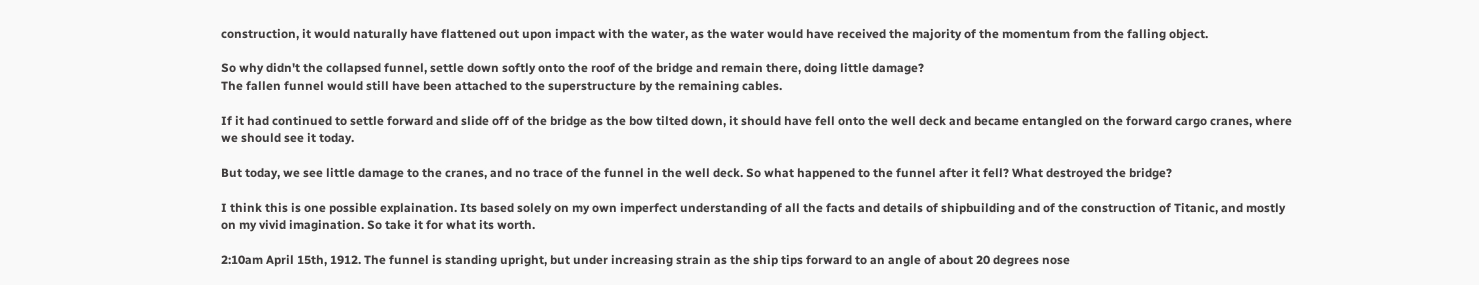construction, it would naturally have flattened out upon impact with the water, as the water would have received the majority of the momentum from the falling object.

So why didn't the collapsed funnel, settle down softly onto the roof of the bridge and remain there, doing little damage?
The fallen funnel would still have been attached to the superstructure by the remaining cables.

If it had continued to settle forward and slide off of the bridge as the bow tilted down, it should have fell onto the well deck and became entangled on the forward cargo cranes, where we should see it today.

But today, we see little damage to the cranes, and no trace of the funnel in the well deck. So what happened to the funnel after it fell? What destroyed the bridge?

I think this is one possible explaination. Its based solely on my own imperfect understanding of all the facts and details of shipbuilding and of the construction of Titanic, and mostly on my vivid imagination. So take it for what its worth.

2:10am April 15th, 1912. The funnel is standing upright, but under increasing strain as the ship tips forward to an angle of about 20 degrees nose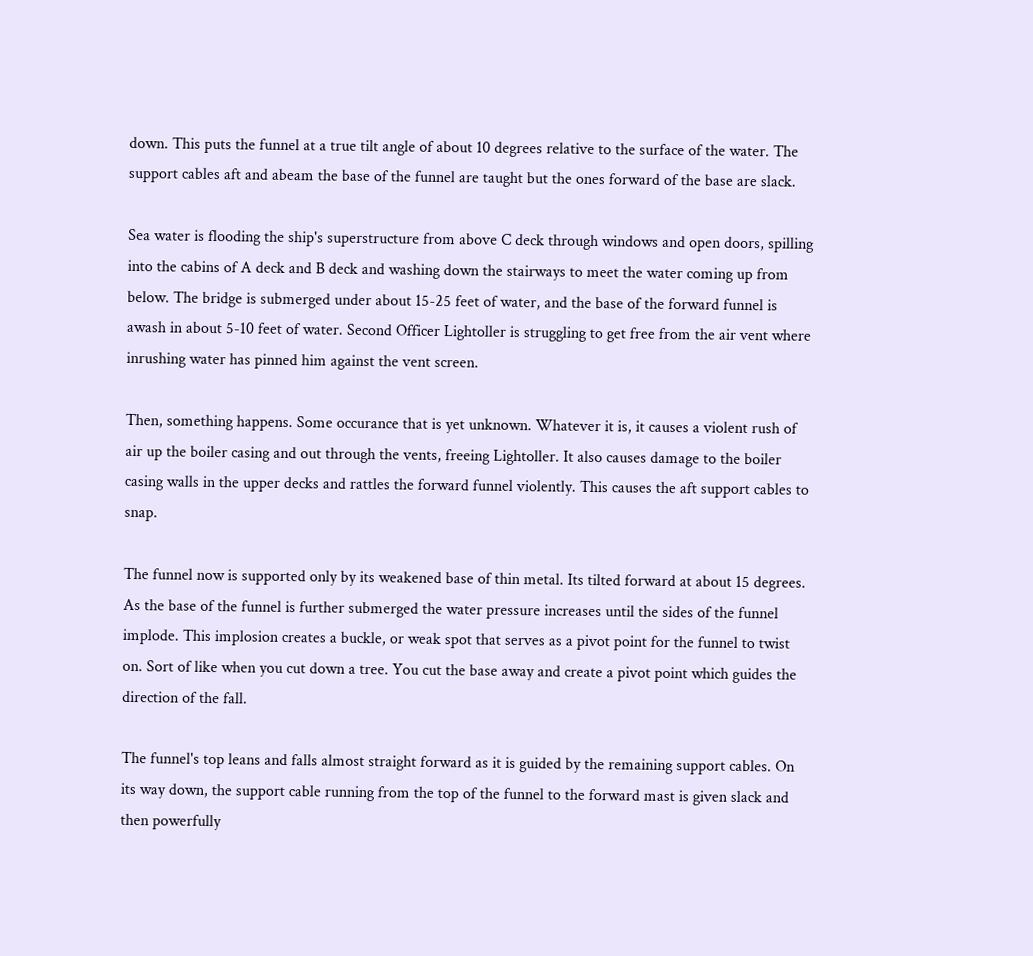down. This puts the funnel at a true tilt angle of about 10 degrees relative to the surface of the water. The support cables aft and abeam the base of the funnel are taught but the ones forward of the base are slack.

Sea water is flooding the ship's superstructure from above C deck through windows and open doors, spilling into the cabins of A deck and B deck and washing down the stairways to meet the water coming up from below. The bridge is submerged under about 15-25 feet of water, and the base of the forward funnel is awash in about 5-10 feet of water. Second Officer Lightoller is struggling to get free from the air vent where inrushing water has pinned him against the vent screen.

Then, something happens. Some occurance that is yet unknown. Whatever it is, it causes a violent rush of air up the boiler casing and out through the vents, freeing Lightoller. It also causes damage to the boiler casing walls in the upper decks and rattles the forward funnel violently. This causes the aft support cables to snap.

The funnel now is supported only by its weakened base of thin metal. Its tilted forward at about 15 degrees. As the base of the funnel is further submerged the water pressure increases until the sides of the funnel implode. This implosion creates a buckle, or weak spot that serves as a pivot point for the funnel to twist on. Sort of like when you cut down a tree. You cut the base away and create a pivot point which guides the direction of the fall.

The funnel's top leans and falls almost straight forward as it is guided by the remaining support cables. On its way down, the support cable running from the top of the funnel to the forward mast is given slack and then powerfully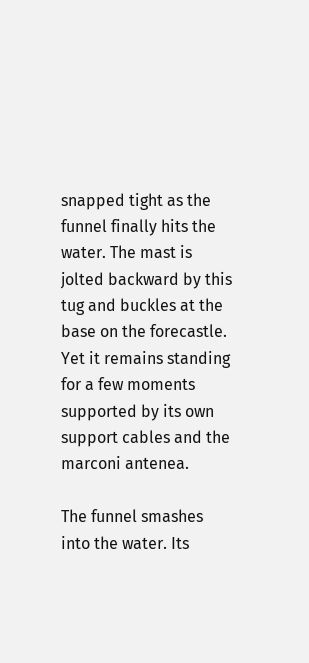snapped tight as the funnel finally hits the water. The mast is jolted backward by this tug and buckles at the base on the forecastle. Yet it remains standing for a few moments supported by its own support cables and the marconi antenea.

The funnel smashes into the water. Its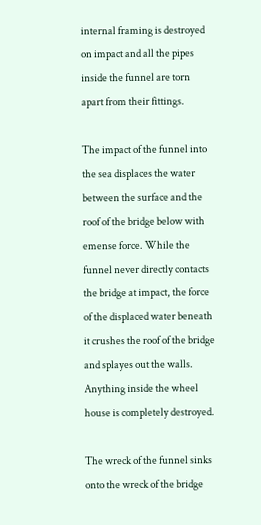internal framing is destroyed on impact and all the pipes inside the funnel are torn apart from their fittings.

The impact of the funnel into the sea displaces the water between the surface and the roof of the bridge below with emense force. While the funnel never directly contacts the bridge at impact, the force of the displaced water beneath it crushes the roof of the bridge and splayes out the walls. Anything inside the wheel house is completely destroyed.

The wreck of the funnel sinks onto the wreck of the bridge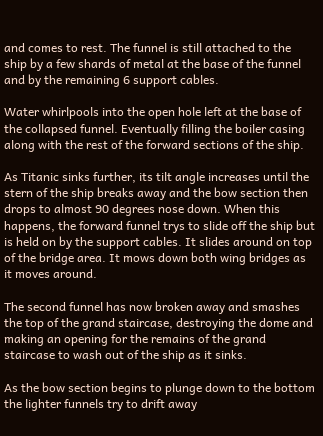and comes to rest. The funnel is still attached to the ship by a few shards of metal at the base of the funnel and by the remaining 6 support cables.

Water whirlpools into the open hole left at the base of the collapsed funnel. Eventually filling the boiler casing along with the rest of the forward sections of the ship.

As Titanic sinks further, its tilt angle increases until the stern of the ship breaks away and the bow section then drops to almost 90 degrees nose down. When this happens, the forward funnel trys to slide off the ship but is held on by the support cables. It slides around on top of the bridge area. It mows down both wing bridges as it moves around.

The second funnel has now broken away and smashes the top of the grand staircase, destroying the dome and making an opening for the remains of the grand staircase to wash out of the ship as it sinks.

As the bow section begins to plunge down to the bottom the lighter funnels try to drift away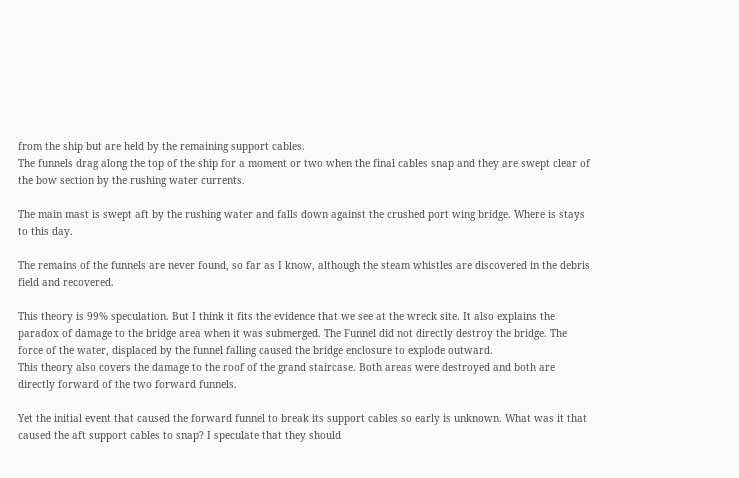from the ship but are held by the remaining support cables.
The funnels drag along the top of the ship for a moment or two when the final cables snap and they are swept clear of the bow section by the rushing water currents.

The main mast is swept aft by the rushing water and falls down against the crushed port wing bridge. Where is stays to this day.

The remains of the funnels are never found, so far as I know, although the steam whistles are discovered in the debris field and recovered.

This theory is 99% speculation. But I think it fits the evidence that we see at the wreck site. It also explains the paradox of damage to the bridge area when it was submerged. The Funnel did not directly destroy the bridge. The force of the water, displaced by the funnel falling caused the bridge enclosure to explode outward.
This theory also covers the damage to the roof of the grand staircase. Both areas were destroyed and both are directly forward of the two forward funnels.

Yet the initial event that caused the forward funnel to break its support cables so early is unknown. What was it that caused the aft support cables to snap? I speculate that they should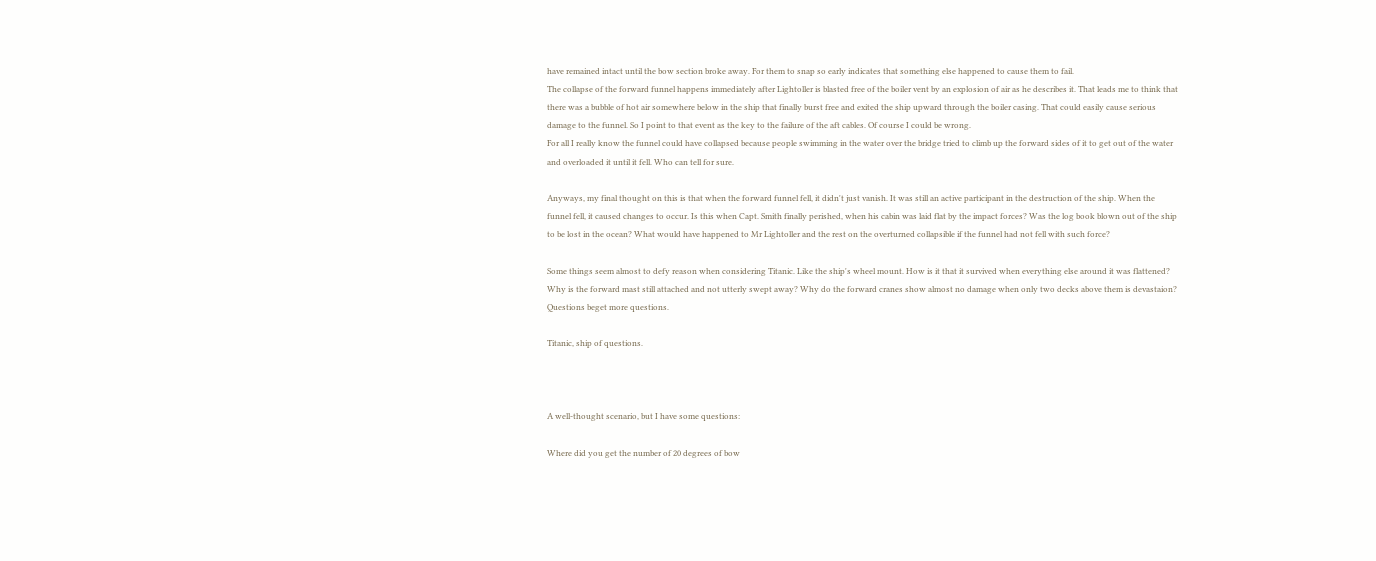have remained intact until the bow section broke away. For them to snap so early indicates that something else happened to cause them to fail.
The collapse of the forward funnel happens immediately after Lightoller is blasted free of the boiler vent by an explosion of air as he describes it. That leads me to think that there was a bubble of hot air somewhere below in the ship that finally burst free and exited the ship upward through the boiler casing. That could easily cause serious damage to the funnel. So I point to that event as the key to the failure of the aft cables. Of course I could be wrong.
For all I really know the funnel could have collapsed because people swimming in the water over the bridge tried to climb up the forward sides of it to get out of the water and overloaded it until it fell. Who can tell for sure.

Anyways, my final thought on this is that when the forward funnel fell, it didn't just vanish. It was still an active participant in the destruction of the ship. When the funnel fell, it caused changes to occur. Is this when Capt. Smith finally perished, when his cabin was laid flat by the impact forces? Was the log book blown out of the ship to be lost in the ocean? What would have happened to Mr Lightoller and the rest on the overturned collapsible if the funnel had not fell with such force?

Some things seem almost to defy reason when considering Titanic. Like the ship's wheel mount. How is it that it survived when everything else around it was flattened? Why is the forward mast still attached and not utterly swept away? Why do the forward cranes show almost no damage when only two decks above them is devastaion?
Questions beget more questions.

Titanic, ship of questions.



A well-thought scenario, but I have some questions:

Where did you get the number of 20 degrees of bow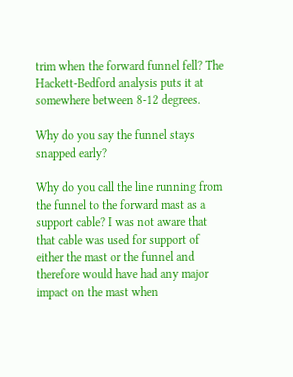trim when the forward funnel fell? The Hackett-Bedford analysis puts it at somewhere between 8-12 degrees.

Why do you say the funnel stays snapped early?

Why do you call the line running from the funnel to the forward mast as a support cable? I was not aware that that cable was used for support of either the mast or the funnel and therefore would have had any major impact on the mast when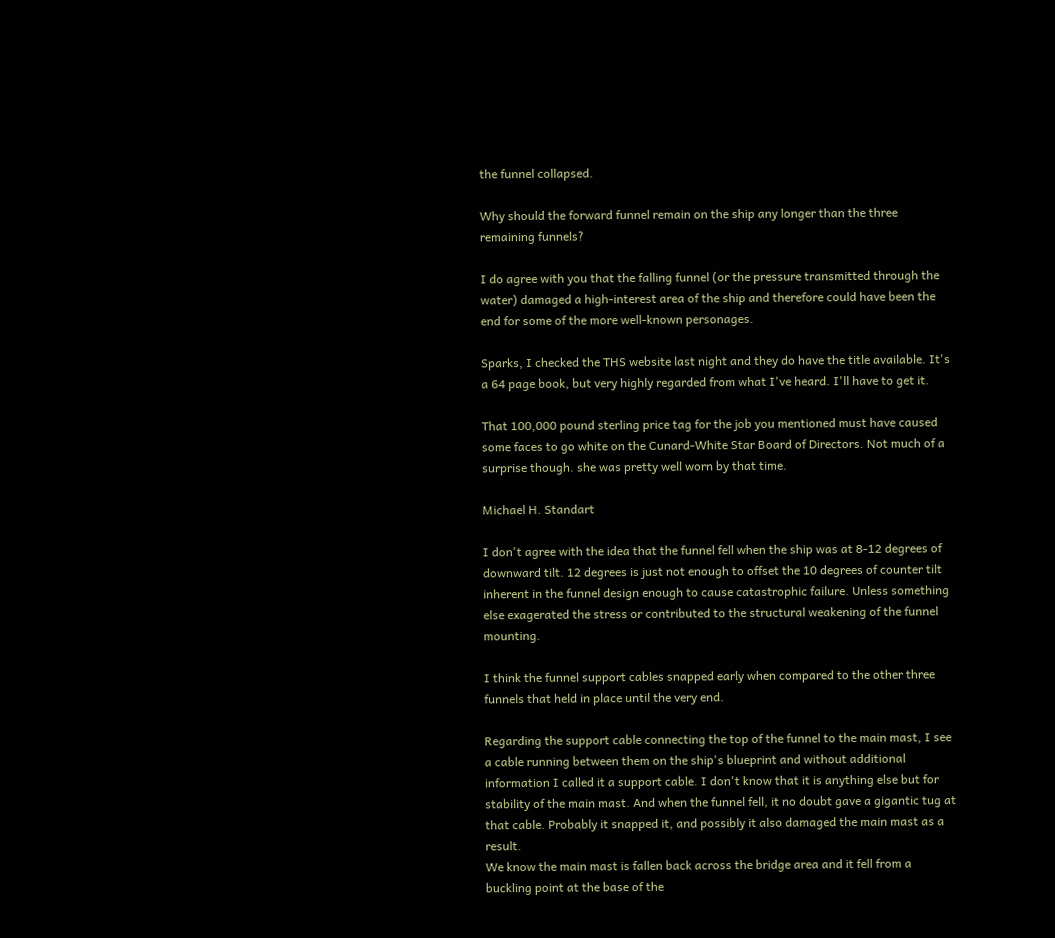the funnel collapsed.

Why should the forward funnel remain on the ship any longer than the three remaining funnels?

I do agree with you that the falling funnel (or the pressure transmitted through the water) damaged a high-interest area of the ship and therefore could have been the end for some of the more well-known personages.

Sparks, I checked the THS website last night and they do have the title available. It's a 64 page book, but very highly regarded from what I've heard. I'll have to get it.

That 100,000 pound sterling price tag for the job you mentioned must have caused some faces to go white on the Cunard-White Star Board of Directors. Not much of a surprise though. she was pretty well worn by that time.

Michael H. Standart

I don't agree with the idea that the funnel fell when the ship was at 8-12 degrees of downward tilt. 12 degrees is just not enough to offset the 10 degrees of counter tilt inherent in the funnel design enough to cause catastrophic failure. Unless something else exagerated the stress or contributed to the structural weakening of the funnel mounting.

I think the funnel support cables snapped early when compared to the other three funnels that held in place until the very end.

Regarding the support cable connecting the top of the funnel to the main mast, I see a cable running between them on the ship's blueprint and without additional information I called it a support cable. I don't know that it is anything else but for stability of the main mast. And when the funnel fell, it no doubt gave a gigantic tug at that cable. Probably it snapped it, and possibly it also damaged the main mast as a result.
We know the main mast is fallen back across the bridge area and it fell from a buckling point at the base of the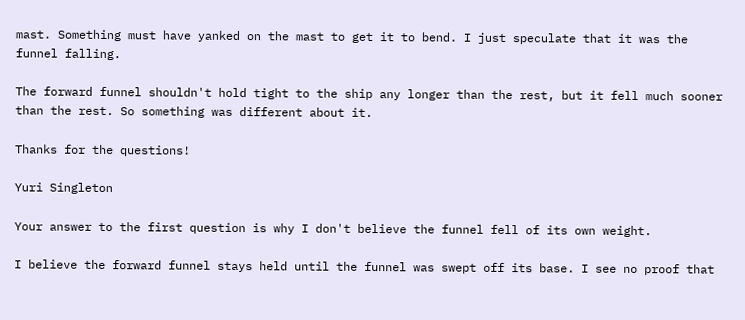mast. Something must have yanked on the mast to get it to bend. I just speculate that it was the funnel falling.

The forward funnel shouldn't hold tight to the ship any longer than the rest, but it fell much sooner than the rest. So something was different about it.

Thanks for the questions!

Yuri Singleton

Your answer to the first question is why I don't believe the funnel fell of its own weight.

I believe the forward funnel stays held until the funnel was swept off its base. I see no proof that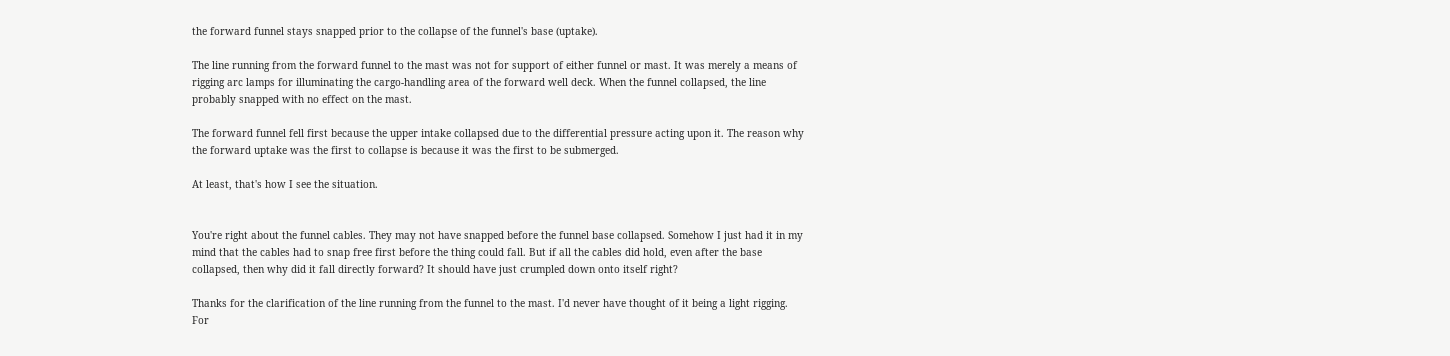the forward funnel stays snapped prior to the collapse of the funnel's base (uptake).

The line running from the forward funnel to the mast was not for support of either funnel or mast. It was merely a means of rigging arc lamps for illuminating the cargo-handling area of the forward well deck. When the funnel collapsed, the line probably snapped with no effect on the mast.

The forward funnel fell first because the upper intake collapsed due to the differential pressure acting upon it. The reason why the forward uptake was the first to collapse is because it was the first to be submerged.

At least, that's how I see the situation.


You're right about the funnel cables. They may not have snapped before the funnel base collapsed. Somehow I just had it in my mind that the cables had to snap free first before the thing could fall. But if all the cables did hold, even after the base collapsed, then why did it fall directly forward? It should have just crumpled down onto itself right?

Thanks for the clarification of the line running from the funnel to the mast. I'd never have thought of it being a light rigging. For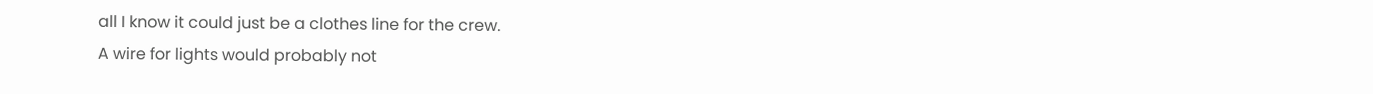all I know it could just be a clothes line for the crew.
A wire for lights would probably not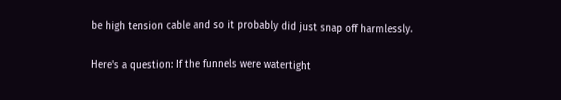be high tension cable and so it probably did just snap off harmlessly.

Here's a question: If the funnels were watertight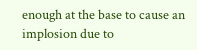enough at the base to cause an implosion due to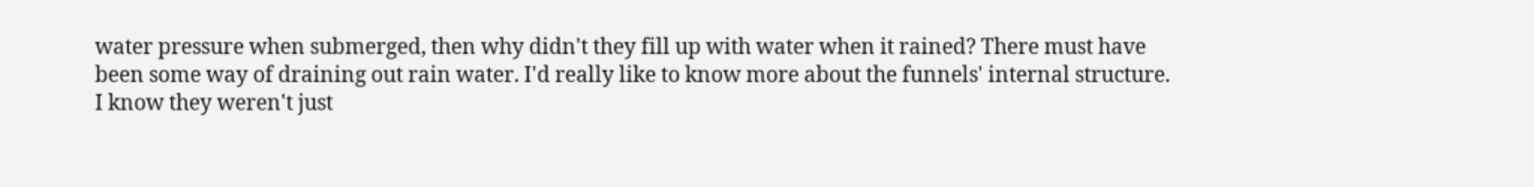water pressure when submerged, then why didn't they fill up with water when it rained? There must have been some way of draining out rain water. I'd really like to know more about the funnels' internal structure. I know they weren't just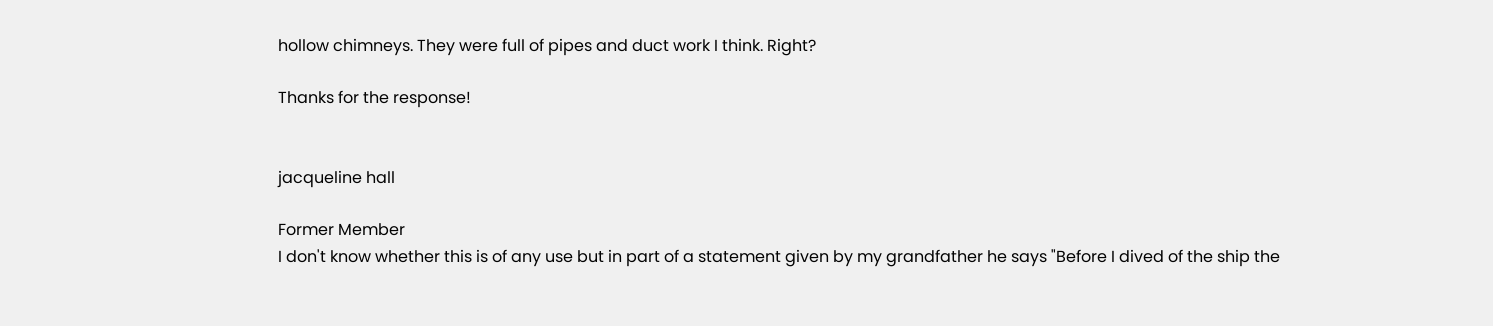hollow chimneys. They were full of pipes and duct work I think. Right?

Thanks for the response!


jacqueline hall

Former Member
I don't know whether this is of any use but in part of a statement given by my grandfather he says "Before I dived of the ship the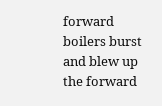forward boilers burst and blew up the forward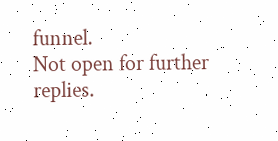funnel.
Not open for further replies.